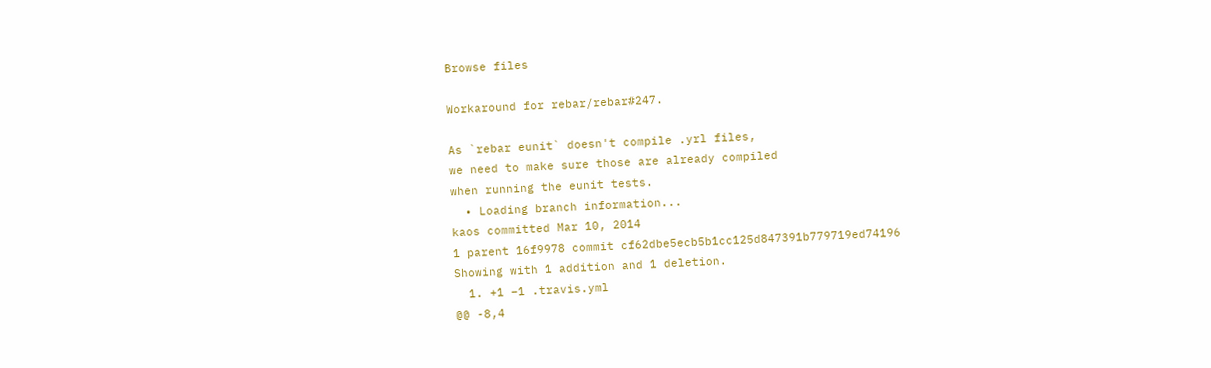Browse files

Workaround for rebar/rebar#247.

As `rebar eunit` doesn't compile .yrl files,
we need to make sure those are already compiled
when running the eunit tests.
  • Loading branch information...
kaos committed Mar 10, 2014
1 parent 16f9978 commit cf62dbe5ecb5b1cc125d847391b779719ed74196
Showing with 1 addition and 1 deletion.
  1. +1 −1 .travis.yml
@@ -8,4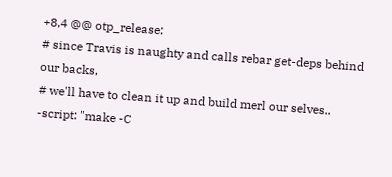+8,4 @@ otp_release:
# since Travis is naughty and calls rebar get-deps behind our backs,
# we'll have to clean it up and build merl our selves..
-script: "make -C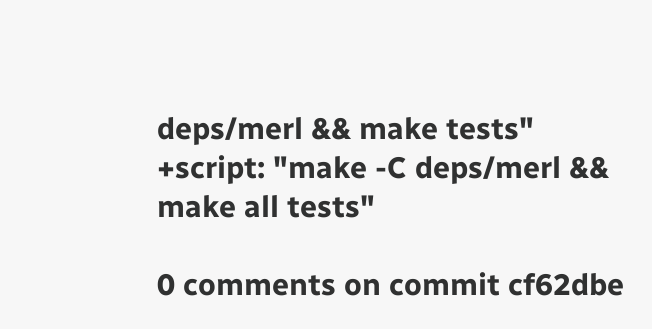deps/merl && make tests"
+script: "make -C deps/merl && make all tests"

0 comments on commit cf62dbe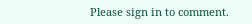Please sign in to comment.